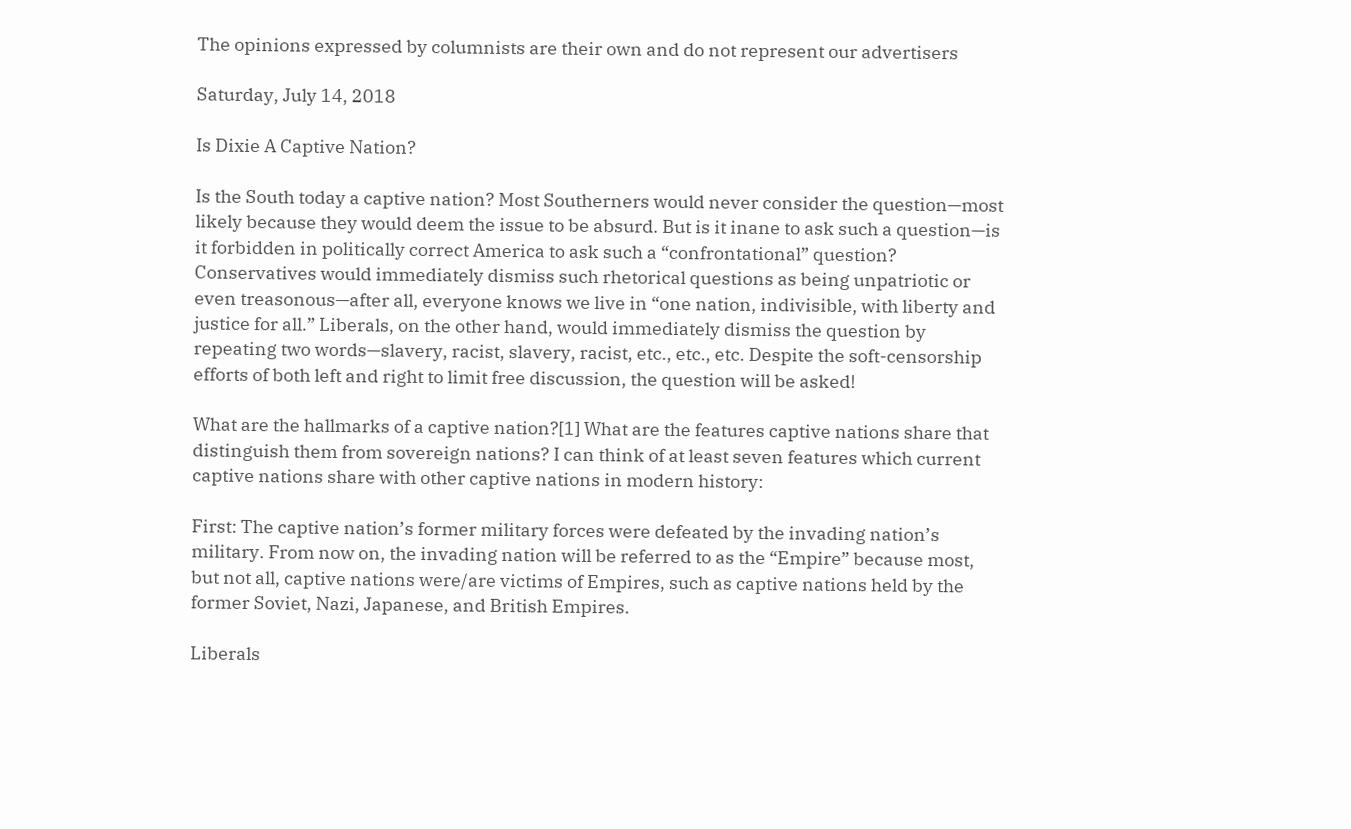The opinions expressed by columnists are their own and do not represent our advertisers

Saturday, July 14, 2018

Is Dixie A Captive Nation?

Is the South today a captive nation? Most Southerners would never consider the question—most likely because they would deem the issue to be absurd. But is it inane to ask such a question—is it forbidden in politically correct America to ask such a “confrontational” question? Conservatives would immediately dismiss such rhetorical questions as being unpatriotic or even treasonous—after all, everyone knows we live in “one nation, indivisible, with liberty and justice for all.” Liberals, on the other hand, would immediately dismiss the question by repeating two words—slavery, racist, slavery, racist, etc., etc., etc. Despite the soft-censorship efforts of both left and right to limit free discussion, the question will be asked!

What are the hallmarks of a captive nation?[1] What are the features captive nations share that distinguish them from sovereign nations? I can think of at least seven features which current captive nations share with other captive nations in modern history:

First: The captive nation’s former military forces were defeated by the invading nation’s military. From now on, the invading nation will be referred to as the “Empire” because most, but not all, captive nations were/are victims of Empires, such as captive nations held by the former Soviet, Nazi, Japanese, and British Empires.

Liberals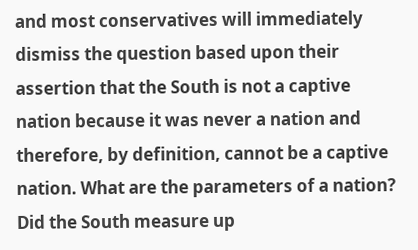and most conservatives will immediately dismiss the question based upon their assertion that the South is not a captive nation because it was never a nation and therefore, by definition, cannot be a captive nation. What are the parameters of a nation? Did the South measure up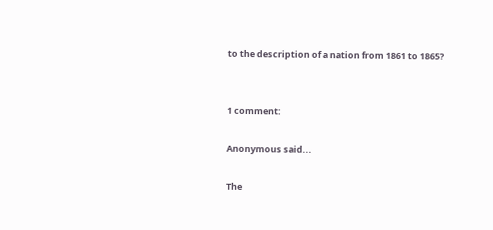to the description of a nation from 1861 to 1865?


1 comment:

Anonymous said...

The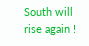South will rise again !